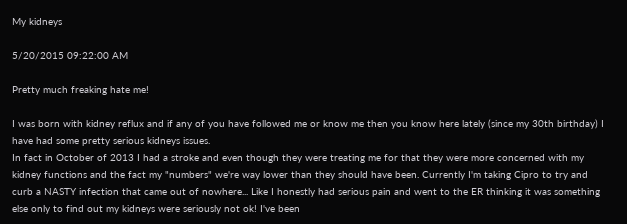My kidneys

5/20/2015 09:22:00 AM

Pretty much freaking hate me!

I was born with kidney reflux and if any of you have followed me or know me then you know here lately (since my 30th birthday) I have had some pretty serious kidneys issues.
In fact in October of 2013 I had a stroke and even though they were treating me for that they were more concerned with my kidney functions and the fact my "numbers" we're way lower than they should have been. Currently I'm taking Cipro to try and curb a NASTY infection that came out of nowhere... Like I honestly had serious pain and went to the ER thinking it was something else only to find out my kidneys were seriously not ok! I've been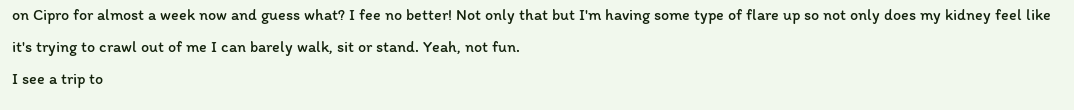on Cipro for almost a week now and guess what? I fee no better! Not only that but I'm having some type of flare up so not only does my kidney feel like it's trying to crawl out of me I can barely walk, sit or stand. Yeah, not fun.
I see a trip to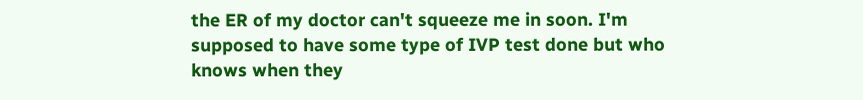the ER of my doctor can't squeeze me in soon. I'm supposed to have some type of IVP test done but who knows when they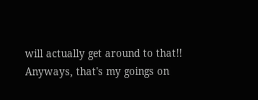will actually get around to that!!
Anyways, that's my goings on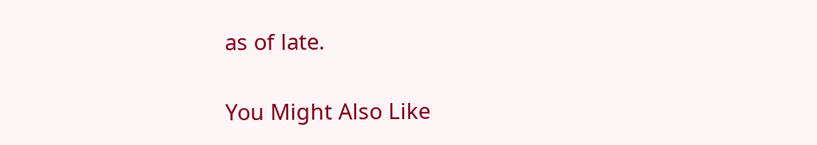as of late.

You Might Also Like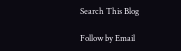Search This Blog

Follow by Email